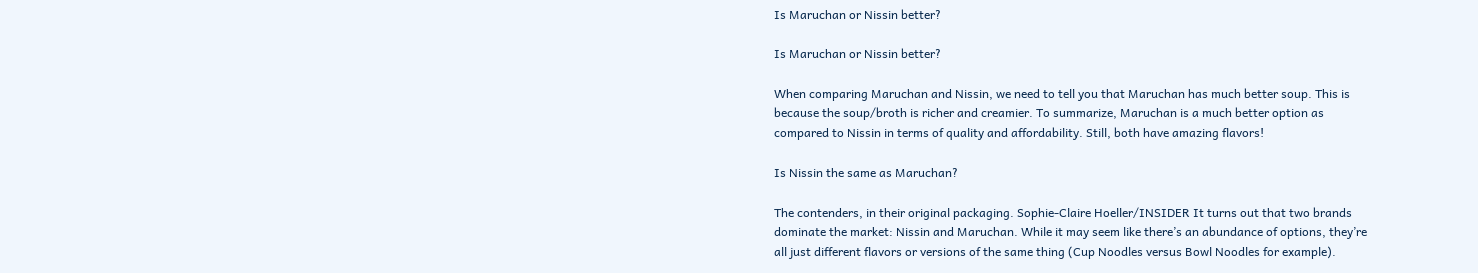Is Maruchan or Nissin better?

Is Maruchan or Nissin better?

When comparing Maruchan and Nissin, we need to tell you that Maruchan has much better soup. This is because the soup/broth is richer and creamier. To summarize, Maruchan is a much better option as compared to Nissin in terms of quality and affordability. Still, both have amazing flavors!

Is Nissin the same as Maruchan?

The contenders, in their original packaging. Sophie-Claire Hoeller/INSIDER It turns out that two brands dominate the market: Nissin and Maruchan. While it may seem like there’s an abundance of options, they’re all just different flavors or versions of the same thing (Cup Noodles versus Bowl Noodles for example).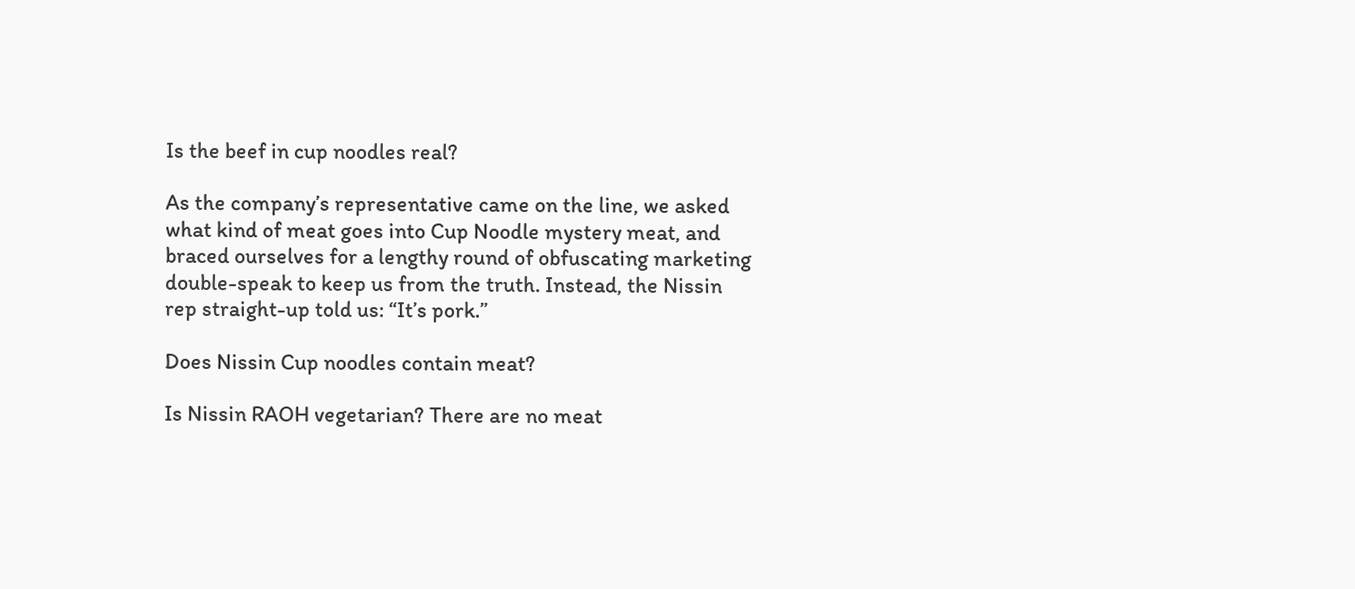Is the beef in cup noodles real?

As the company’s representative came on the line, we asked what kind of meat goes into Cup Noodle mystery meat, and braced ourselves for a lengthy round of obfuscating marketing double-speak to keep us from the truth. Instead, the Nissin rep straight-up told us: “It’s pork.”

Does Nissin Cup noodles contain meat?

Is Nissin RAOH vegetarian? There are no meat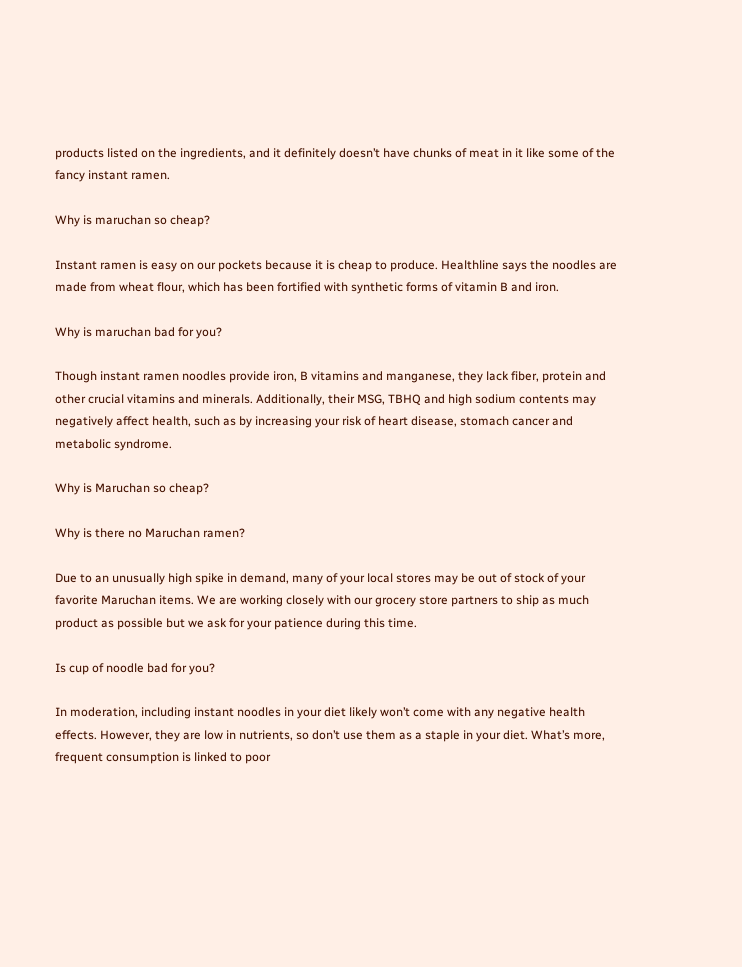products listed on the ingredients, and it definitely doesn’t have chunks of meat in it like some of the fancy instant ramen.

Why is maruchan so cheap?

Instant ramen is easy on our pockets because it is cheap to produce. Healthline says the noodles are made from wheat flour, which has been fortified with synthetic forms of vitamin B and iron.

Why is maruchan bad for you?

Though instant ramen noodles provide iron, B vitamins and manganese, they lack fiber, protein and other crucial vitamins and minerals. Additionally, their MSG, TBHQ and high sodium contents may negatively affect health, such as by increasing your risk of heart disease, stomach cancer and metabolic syndrome.

Why is Maruchan so cheap?

Why is there no Maruchan ramen?

Due to an unusually high spike in demand, many of your local stores may be out of stock of your favorite Maruchan items. We are working closely with our grocery store partners to ship as much product as possible but we ask for your patience during this time.

Is cup of noodle bad for you?

In moderation, including instant noodles in your diet likely won’t come with any negative health effects. However, they are low in nutrients, so don’t use them as a staple in your diet. What’s more, frequent consumption is linked to poor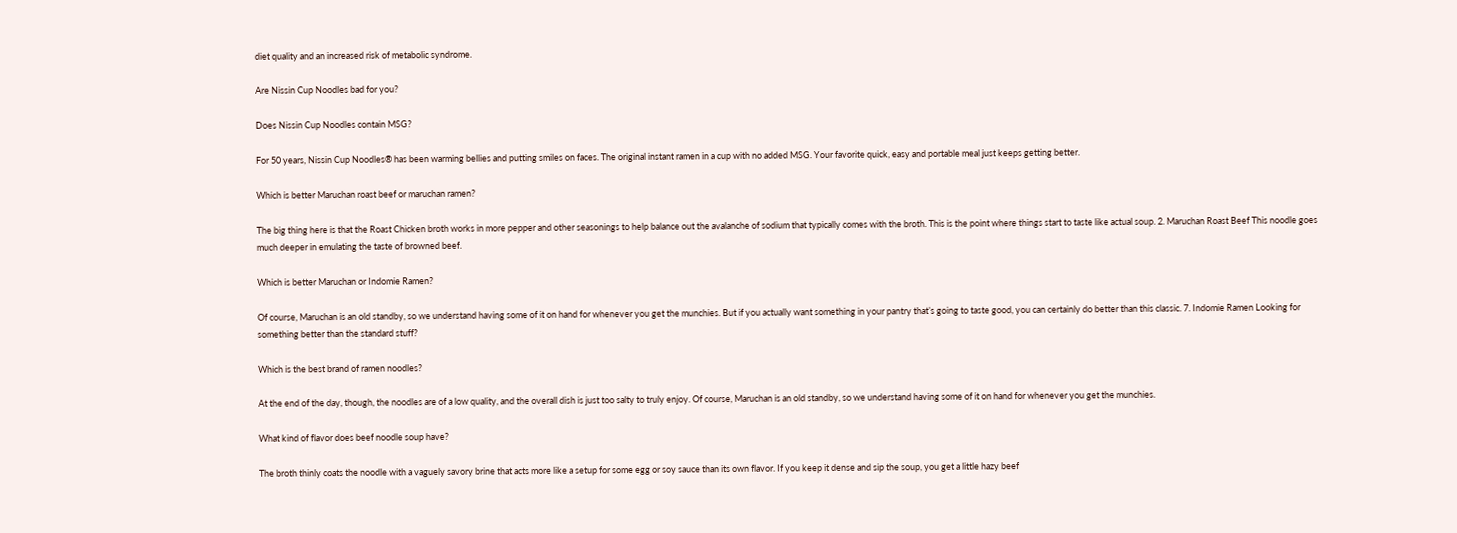diet quality and an increased risk of metabolic syndrome.

Are Nissin Cup Noodles bad for you?

Does Nissin Cup Noodles contain MSG?

For 50 years, Nissin Cup Noodles® has been warming bellies and putting smiles on faces. The original instant ramen in a cup with no added MSG. Your favorite quick, easy and portable meal just keeps getting better.

Which is better Maruchan roast beef or maruchan ramen?

The big thing here is that the Roast Chicken broth works in more pepper and other seasonings to help balance out the avalanche of sodium that typically comes with the broth. This is the point where things start to taste like actual soup. 2. Maruchan Roast Beef This noodle goes much deeper in emulating the taste of browned beef.

Which is better Maruchan or Indomie Ramen?

Of course, Maruchan is an old standby, so we understand having some of it on hand for whenever you get the munchies. But if you actually want something in your pantry that’s going to taste good, you can certainly do better than this classic. 7. Indomie Ramen Looking for something better than the standard stuff?

Which is the best brand of ramen noodles?

At the end of the day, though, the noodles are of a low quality, and the overall dish is just too salty to truly enjoy. Of course, Maruchan is an old standby, so we understand having some of it on hand for whenever you get the munchies.

What kind of flavor does beef noodle soup have?

The broth thinly coats the noodle with a vaguely savory brine that acts more like a setup for some egg or soy sauce than its own flavor. If you keep it dense and sip the soup, you get a little hazy beef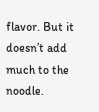flavor. But it doesn’t add much to the noodle.